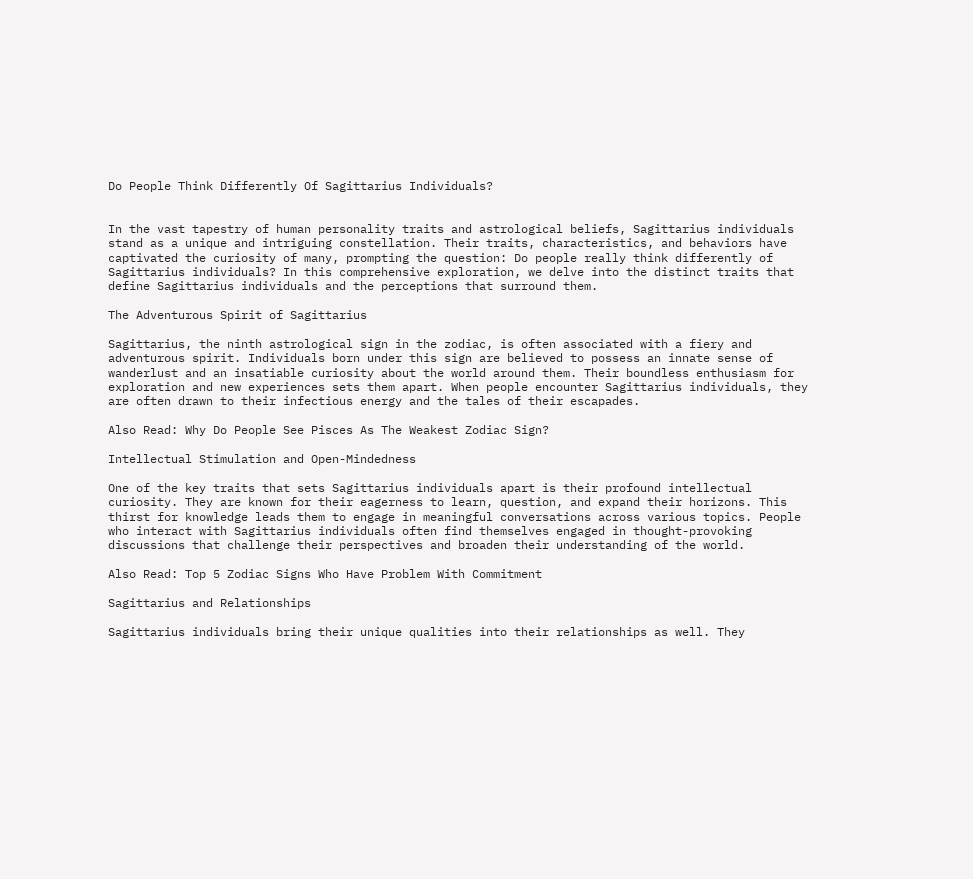Do People Think Differently Of Sagittarius Individuals?


In the vast tapestry of human personality traits and astrological beliefs, Sagittarius individuals stand as a unique and intriguing constellation. Their traits, characteristics, and behaviors have captivated the curiosity of many, prompting the question: Do people really think differently of Sagittarius individuals? In this comprehensive exploration, we delve into the distinct traits that define Sagittarius individuals and the perceptions that surround them.

The Adventurous Spirit of Sagittarius

Sagittarius, the ninth astrological sign in the zodiac, is often associated with a fiery and adventurous spirit. Individuals born under this sign are believed to possess an innate sense of wanderlust and an insatiable curiosity about the world around them. Their boundless enthusiasm for exploration and new experiences sets them apart. When people encounter Sagittarius individuals, they are often drawn to their infectious energy and the tales of their escapades.

Also Read: Why Do People See Pisces As The Weakest Zodiac Sign?

Intellectual Stimulation and Open-Mindedness

One of the key traits that sets Sagittarius individuals apart is their profound intellectual curiosity. They are known for their eagerness to learn, question, and expand their horizons. This thirst for knowledge leads them to engage in meaningful conversations across various topics. People who interact with Sagittarius individuals often find themselves engaged in thought-provoking discussions that challenge their perspectives and broaden their understanding of the world.

Also Read: Top 5 Zodiac Signs Who Have Problem With Commitment

Sagittarius and Relationships

Sagittarius individuals bring their unique qualities into their relationships as well. They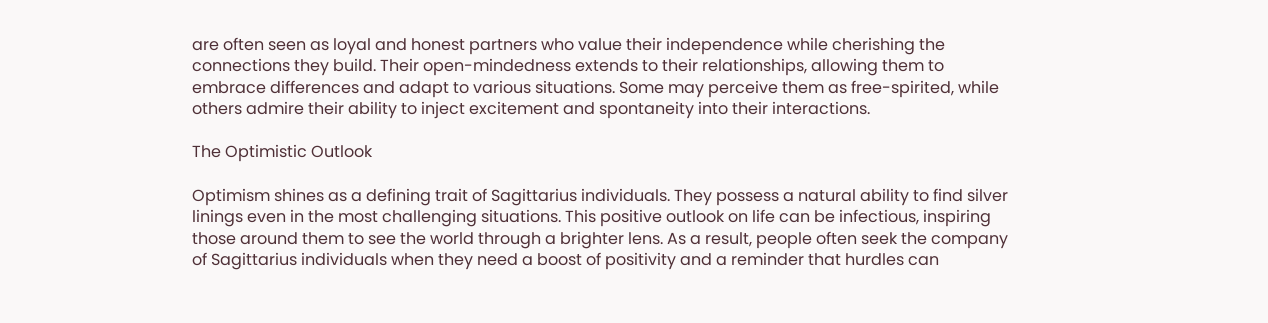are often seen as loyal and honest partners who value their independence while cherishing the connections they build. Their open-mindedness extends to their relationships, allowing them to embrace differences and adapt to various situations. Some may perceive them as free-spirited, while others admire their ability to inject excitement and spontaneity into their interactions.

The Optimistic Outlook

Optimism shines as a defining trait of Sagittarius individuals. They possess a natural ability to find silver linings even in the most challenging situations. This positive outlook on life can be infectious, inspiring those around them to see the world through a brighter lens. As a result, people often seek the company of Sagittarius individuals when they need a boost of positivity and a reminder that hurdles can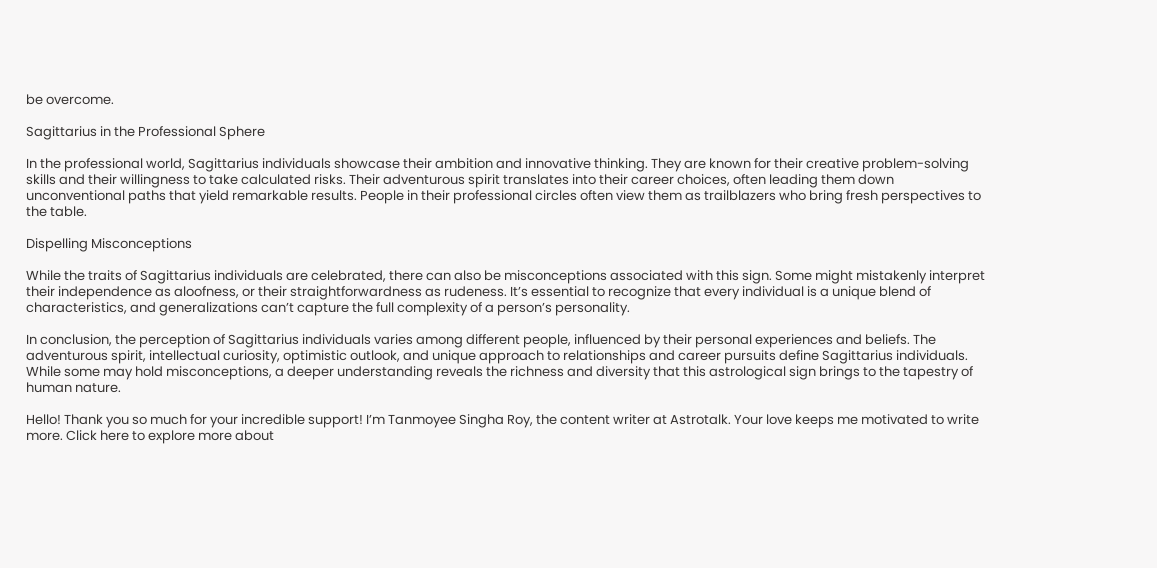be overcome.

Sagittarius in the Professional Sphere

In the professional world, Sagittarius individuals showcase their ambition and innovative thinking. They are known for their creative problem-solving skills and their willingness to take calculated risks. Their adventurous spirit translates into their career choices, often leading them down unconventional paths that yield remarkable results. People in their professional circles often view them as trailblazers who bring fresh perspectives to the table.

Dispelling Misconceptions

While the traits of Sagittarius individuals are celebrated, there can also be misconceptions associated with this sign. Some might mistakenly interpret their independence as aloofness, or their straightforwardness as rudeness. It’s essential to recognize that every individual is a unique blend of characteristics, and generalizations can’t capture the full complexity of a person’s personality.

In conclusion, the perception of Sagittarius individuals varies among different people, influenced by their personal experiences and beliefs. The adventurous spirit, intellectual curiosity, optimistic outlook, and unique approach to relationships and career pursuits define Sagittarius individuals. While some may hold misconceptions, a deeper understanding reveals the richness and diversity that this astrological sign brings to the tapestry of human nature.

Hello! Thank you so much for your incredible support! I’m Tanmoyee Singha Roy, the content writer at Astrotalk. Your love keeps me motivated to write more. Click here to explore more about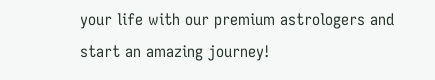your life with our premium astrologers and start an amazing journey!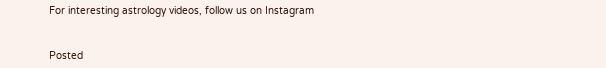For interesting astrology videos, follow us on Instagram


Posted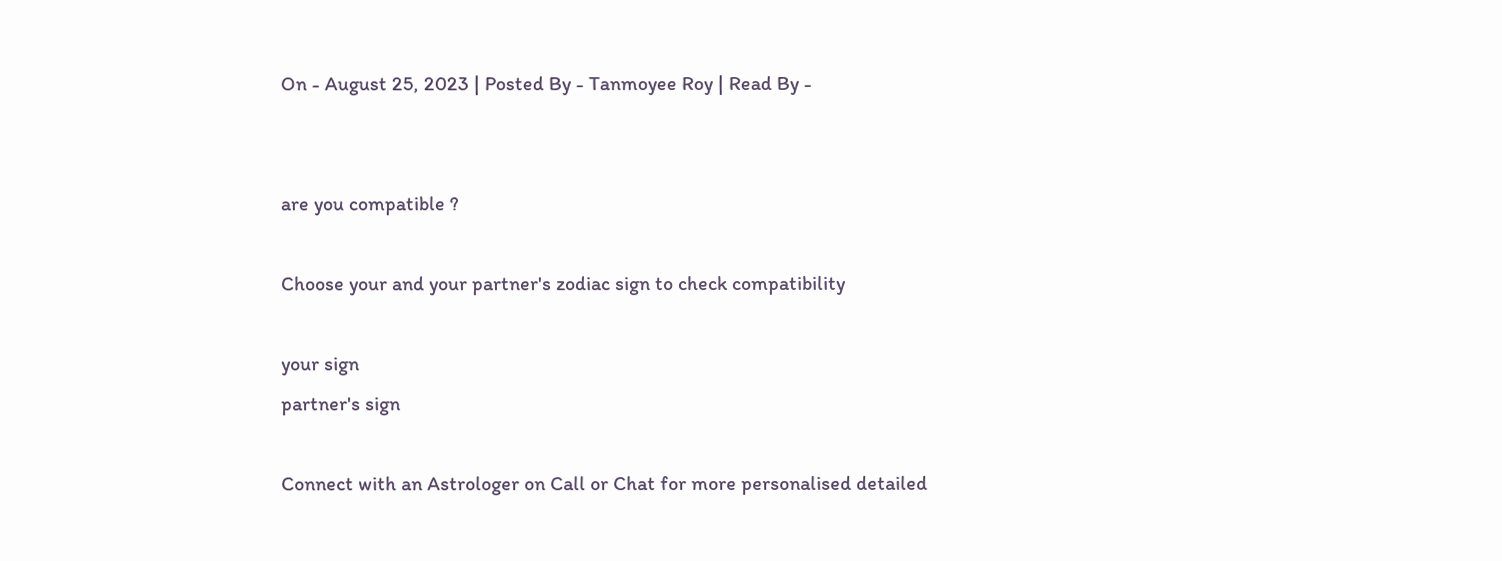On - August 25, 2023 | Posted By - Tanmoyee Roy | Read By -


are you compatible ?

Choose your and your partner's zodiac sign to check compatibility

your sign
partner's sign

Connect with an Astrologer on Call or Chat for more personalised detailed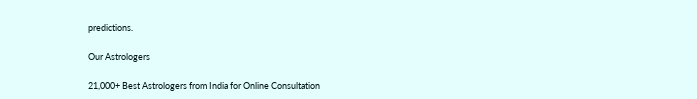predictions.

Our Astrologers

21,000+ Best Astrologers from India for Online Consultation